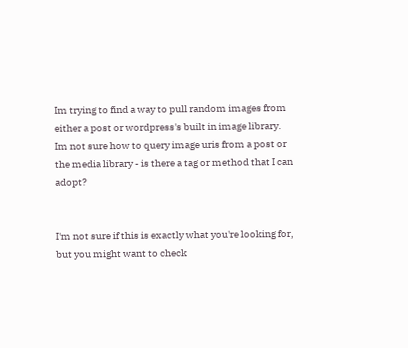Im trying to find a way to pull random images from either a post or wordpress's built in image library. Im not sure how to query image uris from a post or the media library - is there a tag or method that I can adopt?


I'm not sure if this is exactly what you're looking for, but you might want to check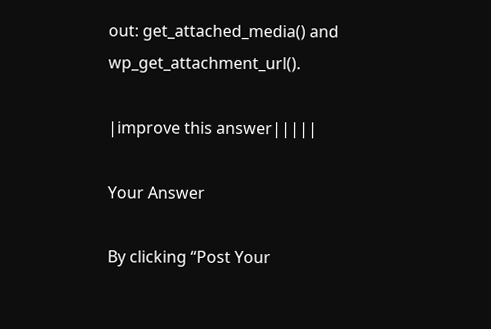out: get_attached_media() and wp_get_attachment_url().

|improve this answer|||||

Your Answer

By clicking “Post Your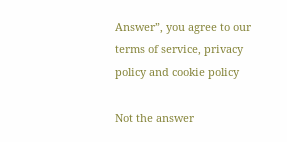Answer”, you agree to our terms of service, privacy policy and cookie policy

Not the answer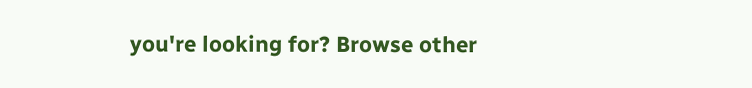you're looking for? Browse other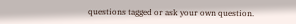questions tagged or ask your own question.